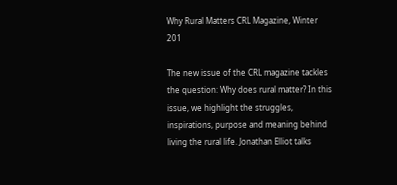Why Rural Matters CRL Magazine, Winter 201

The new issue of the CRL magazine tackles the question: Why does rural matter? In this issue, we highlight the struggles, inspirations, purpose and meaning behind living the rural life. Jonathan Elliot talks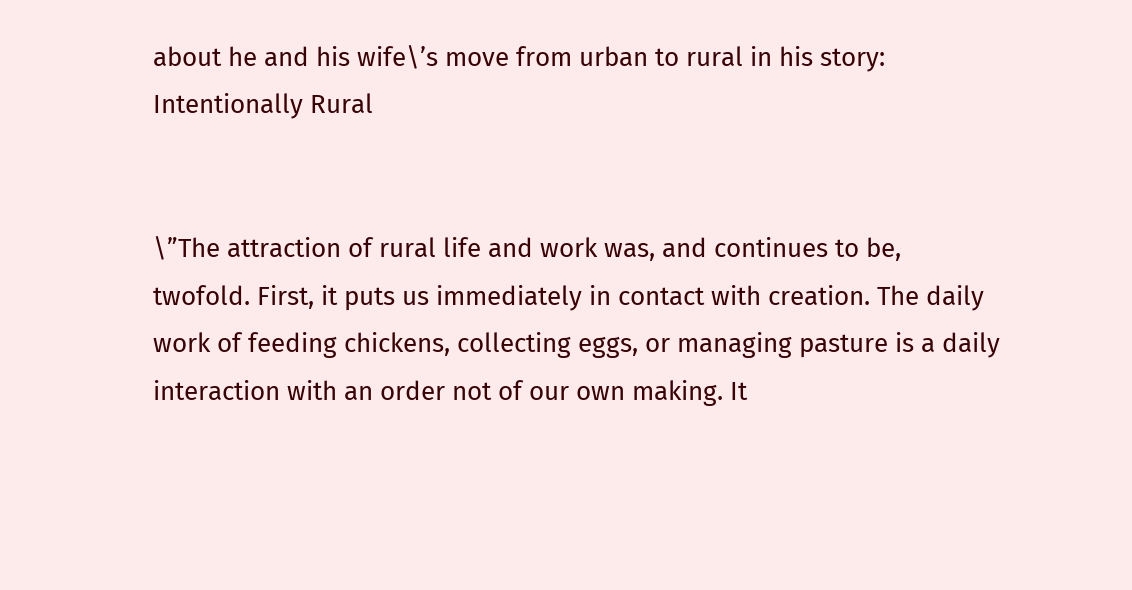about he and his wife\’s move from urban to rural in his story: Intentionally Rural


\”The attraction of rural life and work was, and continues to be, twofold. First, it puts us immediately in contact with creation. The daily work of feeding chickens, collecting eggs, or managing pasture is a daily interaction with an order not of our own making. It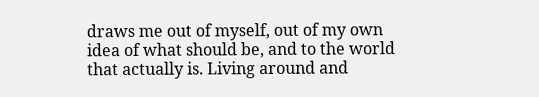draws me out of myself, out of my own idea of what should be, and to the world that actually is. Living around and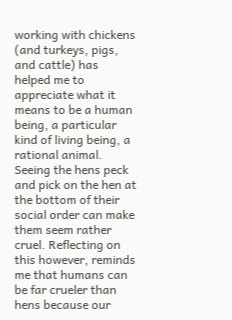working with chickens (and turkeys, pigs, and cattle) has helped me to appreciate what it means to be a human being, a particular kind of living being, a rational animal. Seeing the hens peck and pick on the hen at the bottom of their social order can make them seem rather cruel. Reflecting on this however, reminds me that humans can be far crueler than hens because our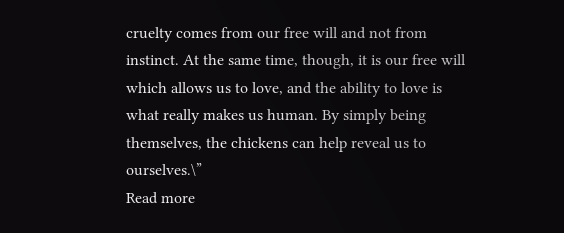cruelty comes from our free will and not from instinct. At the same time, though, it is our free will which allows us to love, and the ability to love is what really makes us human. By simply being themselves, the chickens can help reveal us to ourselves.\”
Read more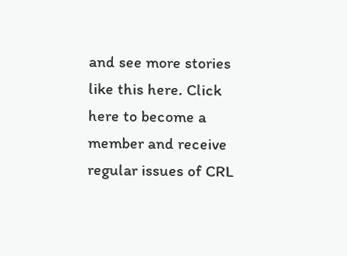and see more stories like this here. Click here to become a member and receive regular issues of CRL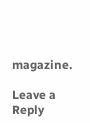magazine.

Leave a Reply